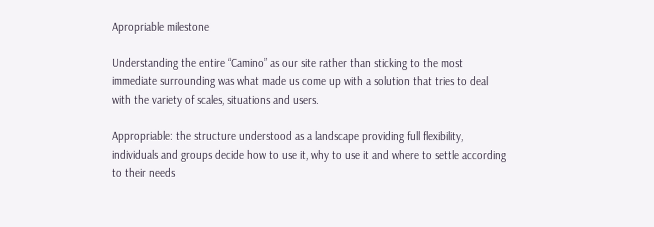Apropriable milestone

Understanding the entire “Camino” as our site rather than sticking to the most immediate surrounding was what made us come up with a solution that tries to deal with the variety of scales, situations and users.

Appropriable: the structure understood as a landscape providing full flexibility, individuals and groups decide how to use it, why to use it and where to settle according to their needs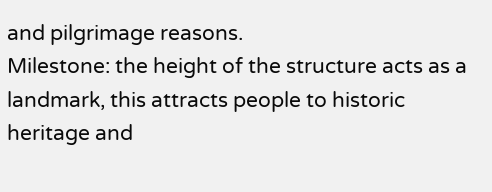and pilgrimage reasons.
Milestone: the height of the structure acts as a landmark, this attracts people to historic heritage and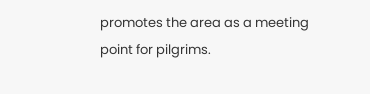promotes the area as a meeting point for pilgrims.